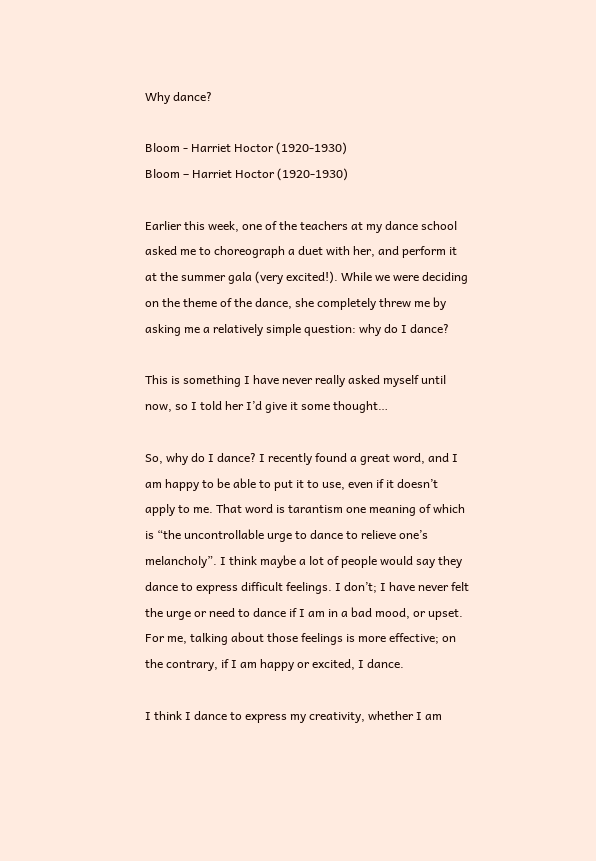Why dance?

Bloom - Harriet Hoctor (1920-1930)
Bloom – Harriet Hoctor (1920-1930)

Earlier this week, one of the teachers at my dance school asked me to choreograph a duet with her, and perform it at the summer gala (very excited!). While we were deciding on the theme of the dance, she completely threw me by asking me a relatively simple question: why do I dance?

This is something I have never really asked myself until now, so I told her I’d give it some thought…

So, why do I dance? I recently found a great word, and I am happy to be able to put it to use, even if it doesn’t apply to me. That word is tarantism one meaning of which is “the uncontrollable urge to dance to relieve one’s melancholy”. I think maybe a lot of people would say they dance to express difficult feelings. I don’t; I have never felt the urge or need to dance if I am in a bad mood, or upset. For me, talking about those feelings is more effective; on the contrary, if I am happy or excited, I dance.

I think I dance to express my creativity, whether I am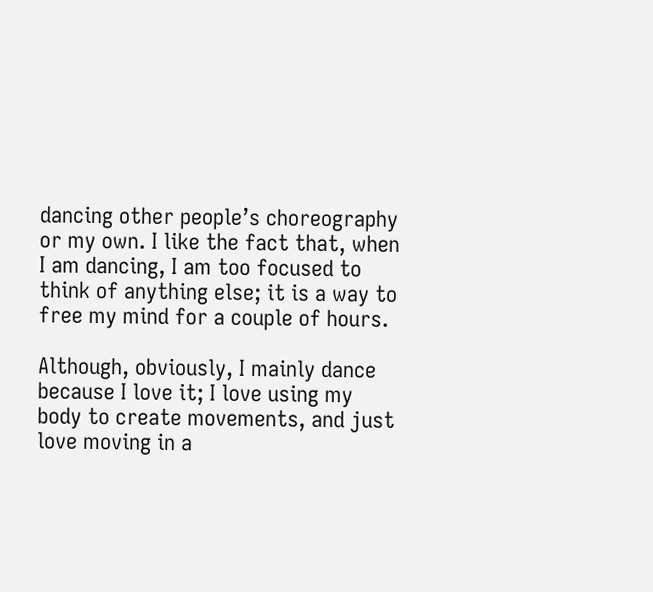dancing other people’s choreography or my own. I like the fact that, when I am dancing, I am too focused to think of anything else; it is a way to free my mind for a couple of hours.

Although, obviously, I mainly dance  because I love it; I love using my body to create movements, and just love moving in a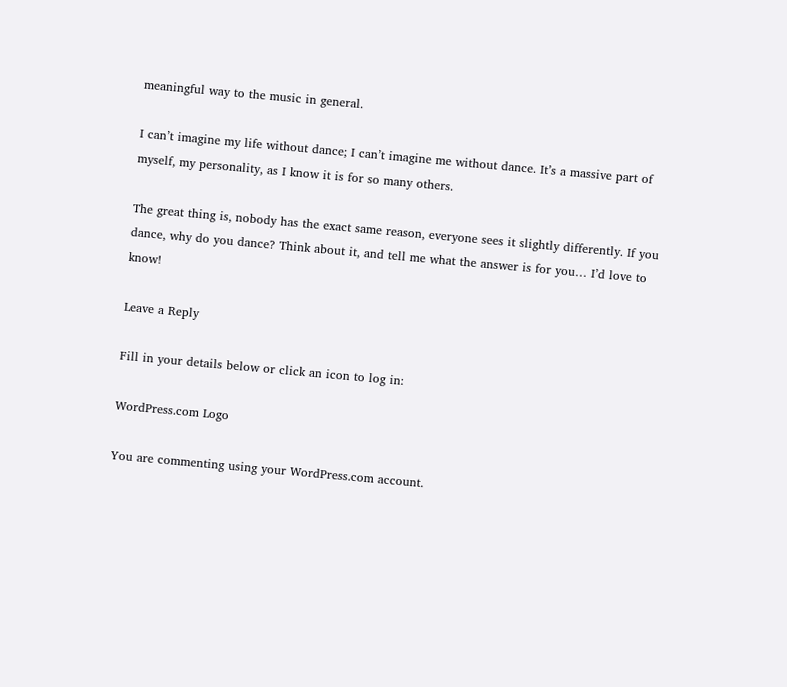meaningful way to the music in general.

I can’t imagine my life without dance; I can’t imagine me without dance. It’s a massive part of myself, my personality, as I know it is for so many others.

The great thing is, nobody has the exact same reason, everyone sees it slightly differently. If you dance, why do you dance? Think about it, and tell me what the answer is for you… I’d love to know!

Leave a Reply

Fill in your details below or click an icon to log in:

WordPress.com Logo

You are commenting using your WordPress.com account.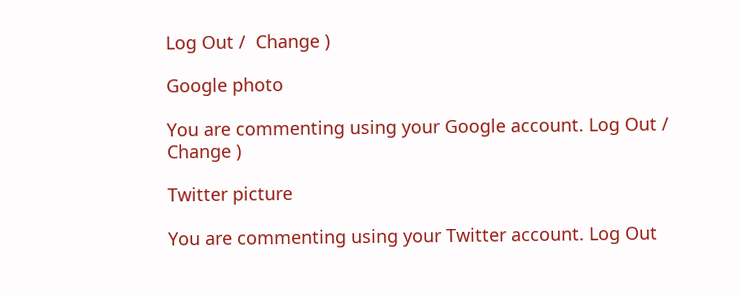Log Out /  Change )

Google photo

You are commenting using your Google account. Log Out /  Change )

Twitter picture

You are commenting using your Twitter account. Log Out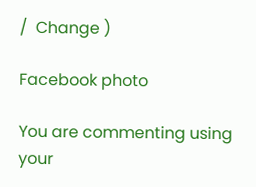/  Change )

Facebook photo

You are commenting using your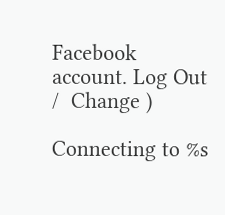Facebook account. Log Out /  Change )

Connecting to %s